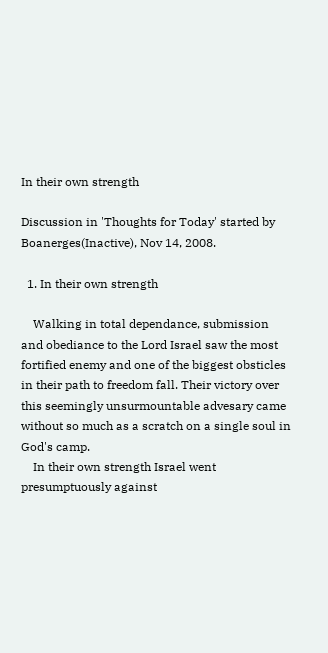In their own strength

Discussion in 'Thoughts for Today' started by Boanerges(Inactive), Nov 14, 2008.

  1. In their own strength

    Walking in total dependance, submission and obediance to the Lord Israel saw the most fortified enemy and one of the biggest obsticles in their path to freedom fall. Their victory over this seemingly unsurmountable advesary came without so much as a scratch on a single soul in God's camp.
    In their own strength Israel went presumptuously against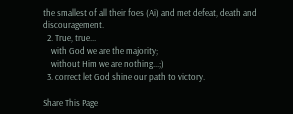the smallest of all their foes (Ai) and met defeat, death and discouragement.
  2. True, true...
    with God we are the majority;
    without Him we are nothing...;)
  3. correct let God shine our path to victory.

Share This Page